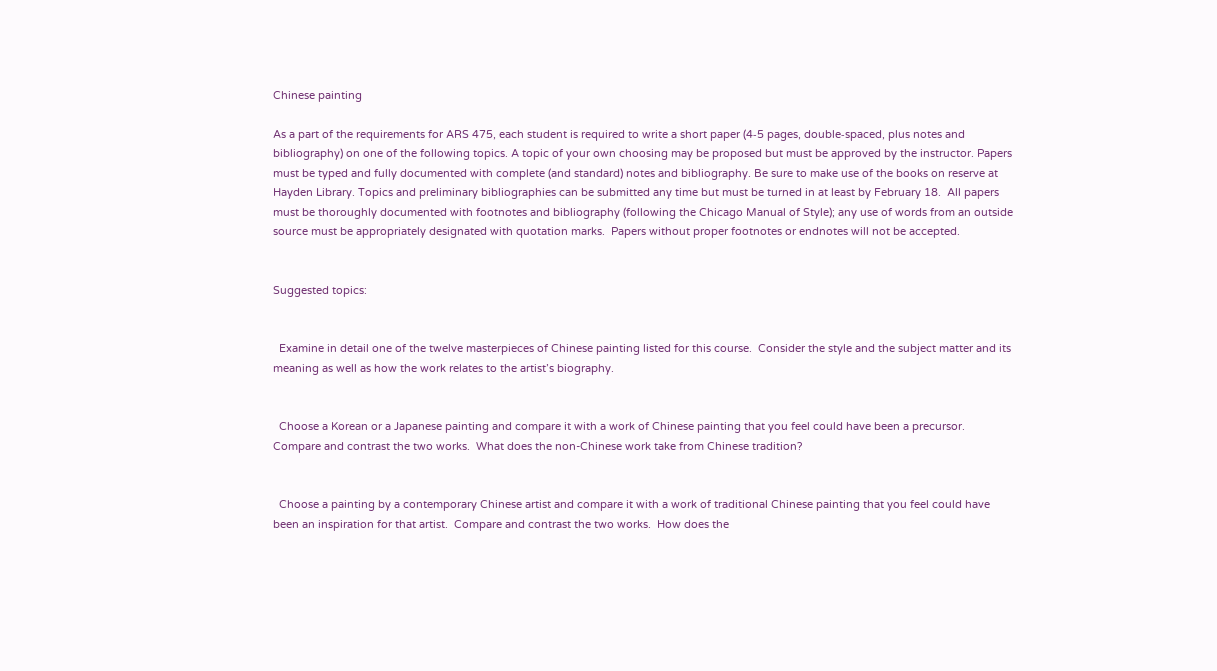Chinese painting

As a part of the requirements for ARS 475, each student is required to write a short paper (4‑5 pages, double‑spaced, plus notes and bibliography) on one of the following topics. A topic of your own choosing may be proposed but must be approved by the instructor. Papers must be typed and fully documented with complete (and standard) notes and bibliography. Be sure to make use of the books on reserve at Hayden Library. Topics and preliminary bibliographies can be submitted any time but must be turned in at least by February 18.  All papers must be thoroughly documented with footnotes and bibliography (following the Chicago Manual of Style); any use of words from an outside source must be appropriately designated with quotation marks.  Papers without proper footnotes or endnotes will not be accepted.


Suggested topics:


  Examine in detail one of the twelve masterpieces of Chinese painting listed for this course.  Consider the style and the subject matter and its meaning as well as how the work relates to the artist’s biography.


  Choose a Korean or a Japanese painting and compare it with a work of Chinese painting that you feel could have been a precursor.  Compare and contrast the two works.  What does the non-Chinese work take from Chinese tradition?


  Choose a painting by a contemporary Chinese artist and compare it with a work of traditional Chinese painting that you feel could have been an inspiration for that artist.  Compare and contrast the two works.  How does the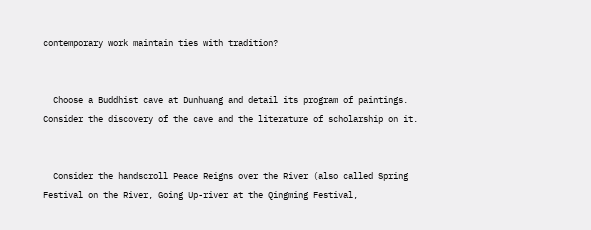contemporary work maintain ties with tradition?


  Choose a Buddhist cave at Dunhuang and detail its program of paintings.  Consider the discovery of the cave and the literature of scholarship on it.


  Consider the handscroll Peace Reigns over the River (also called Spring Festival on the River, Going Up-river at the Qingming Festival,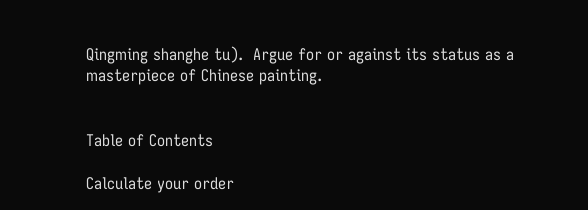Qingming shanghe tu).  Argue for or against its status as a masterpiece of Chinese painting.


Table of Contents

Calculate your order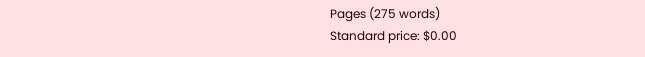Pages (275 words)
Standard price: $0.00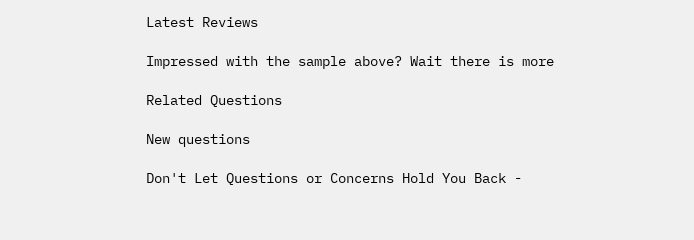Latest Reviews

Impressed with the sample above? Wait there is more

Related Questions

New questions

Don't Let Questions or Concerns Hold You Back -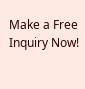Make a Free Inquiry Now!